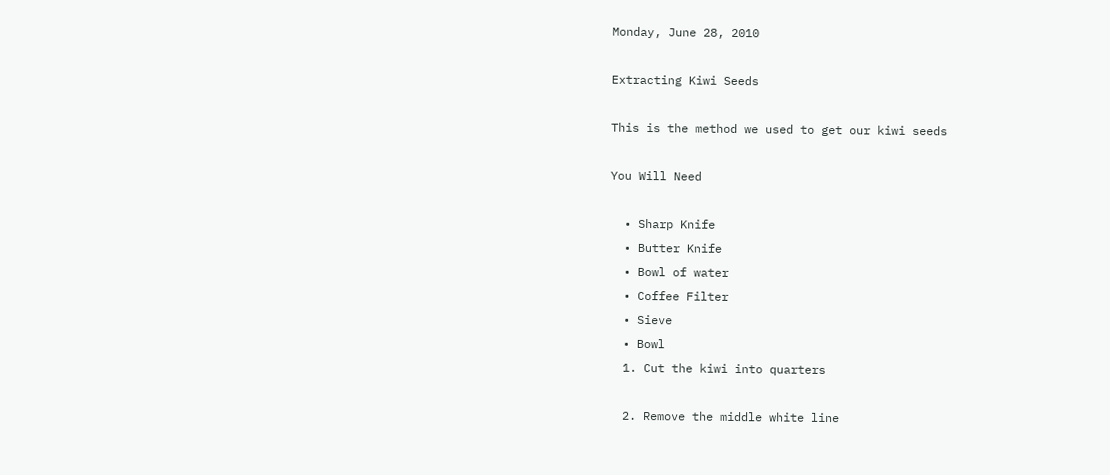Monday, June 28, 2010

Extracting Kiwi Seeds

This is the method we used to get our kiwi seeds

You Will Need

  • Sharp Knife
  • Butter Knife
  • Bowl of water
  • Coffee Filter
  • Sieve
  • Bowl
  1. Cut the kiwi into quarters

  2. Remove the middle white line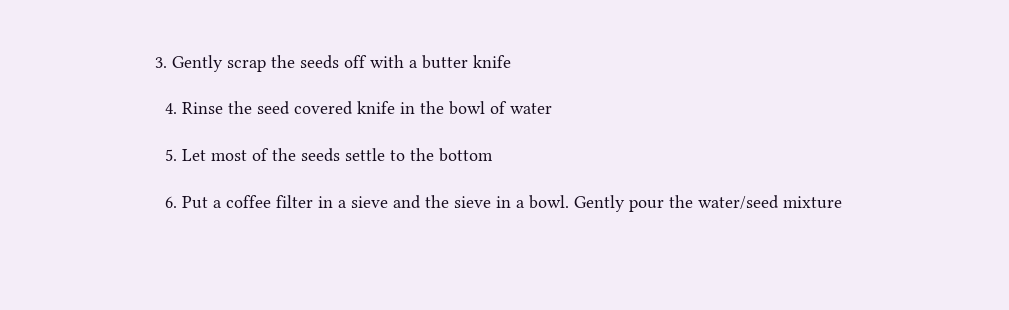3. Gently scrap the seeds off with a butter knife

  4. Rinse the seed covered knife in the bowl of water

  5. Let most of the seeds settle to the bottom

  6. Put a coffee filter in a sieve and the sieve in a bowl. Gently pour the water/seed mixture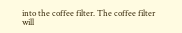into the coffee filter. The coffee filter will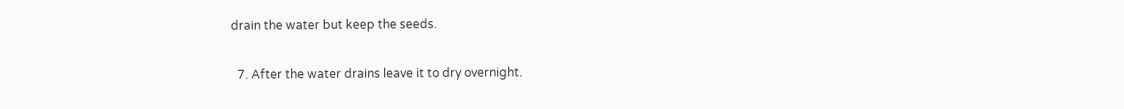drain the water but keep the seeds.

  7. After the water drains leave it to dry overnight.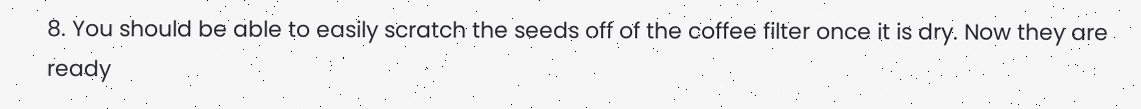8. You should be able to easily scratch the seeds off of the coffee filter once it is dry. Now they are ready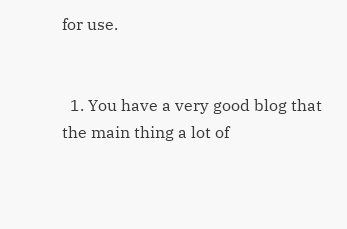for use.


  1. You have a very good blog that the main thing a lot of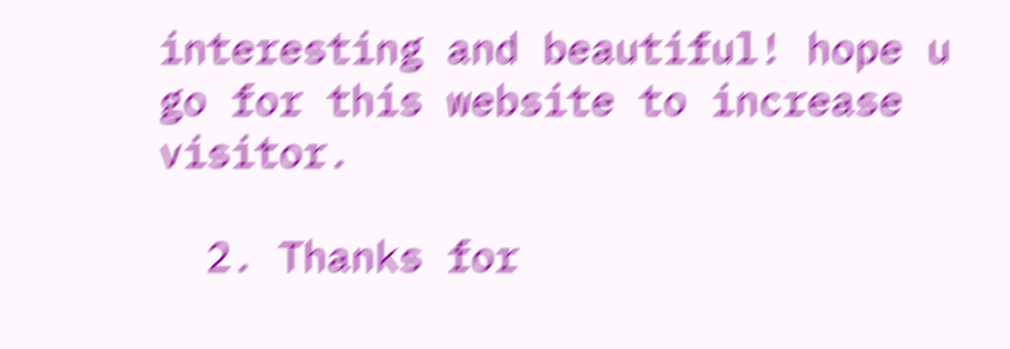interesting and beautiful! hope u go for this website to increase visitor.

  2. Thanks for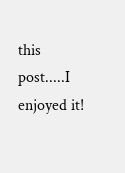this post.....I enjoyed it!